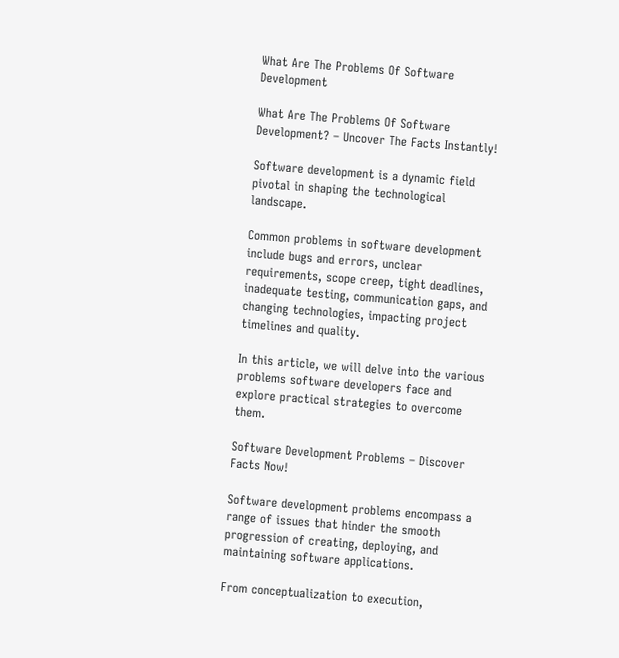What Are The Problems Of Software Development

What Are The Problems Of Software Development? – Uncover The Facts Instantly!

Software development is a dynamic field pivotal in shaping the technological landscape.

Common problems in software development include bugs and errors, unclear requirements, scope creep, tight deadlines, inadequate testing, communication gaps, and changing technologies, impacting project timelines and quality.

In this article, we will delve into the various problems software developers face and explore practical strategies to overcome them.

Software Development Problems – Discover Facts Now!

Software development problems encompass a range of issues that hinder the smooth progression of creating, deploying, and maintaining software applications.

From conceptualization to execution,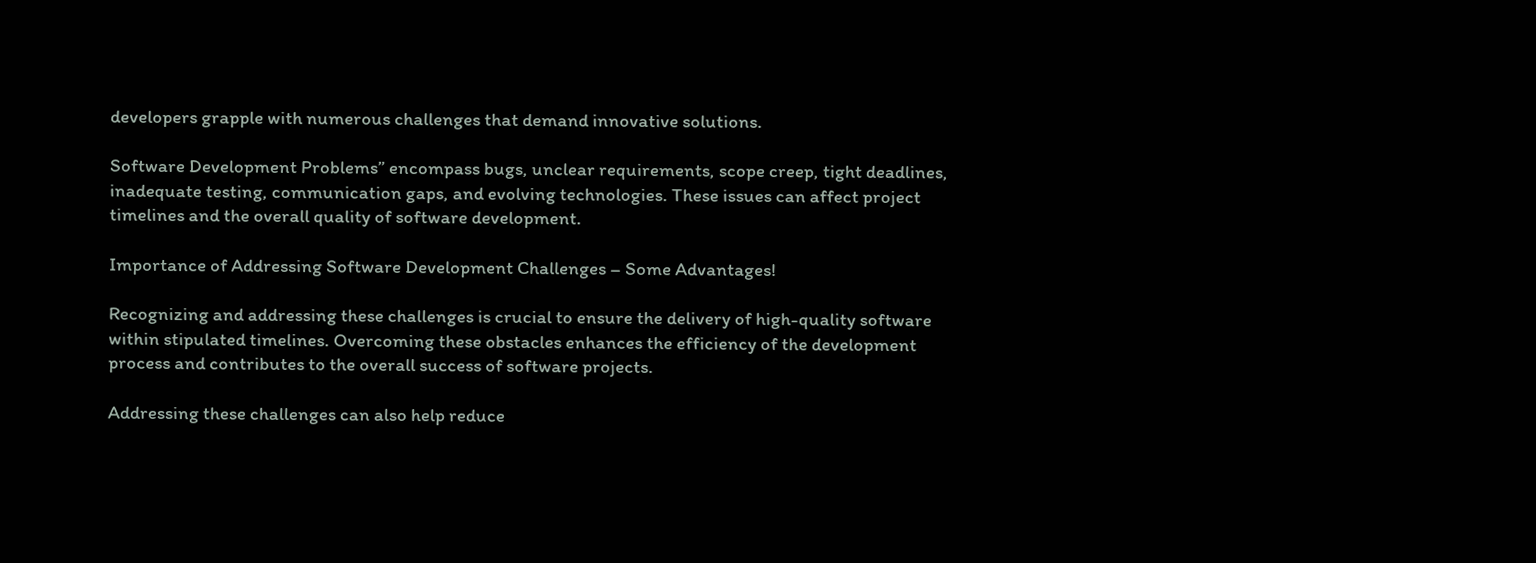developers grapple with numerous challenges that demand innovative solutions.

Software Development Problems” encompass bugs, unclear requirements, scope creep, tight deadlines, inadequate testing, communication gaps, and evolving technologies. These issues can affect project timelines and the overall quality of software development.

Importance of Addressing Software Development Challenges – Some Advantages!

Recognizing and addressing these challenges is crucial to ensure the delivery of high-quality software within stipulated timelines. Overcoming these obstacles enhances the efficiency of the development process and contributes to the overall success of software projects.

Addressing these challenges can also help reduce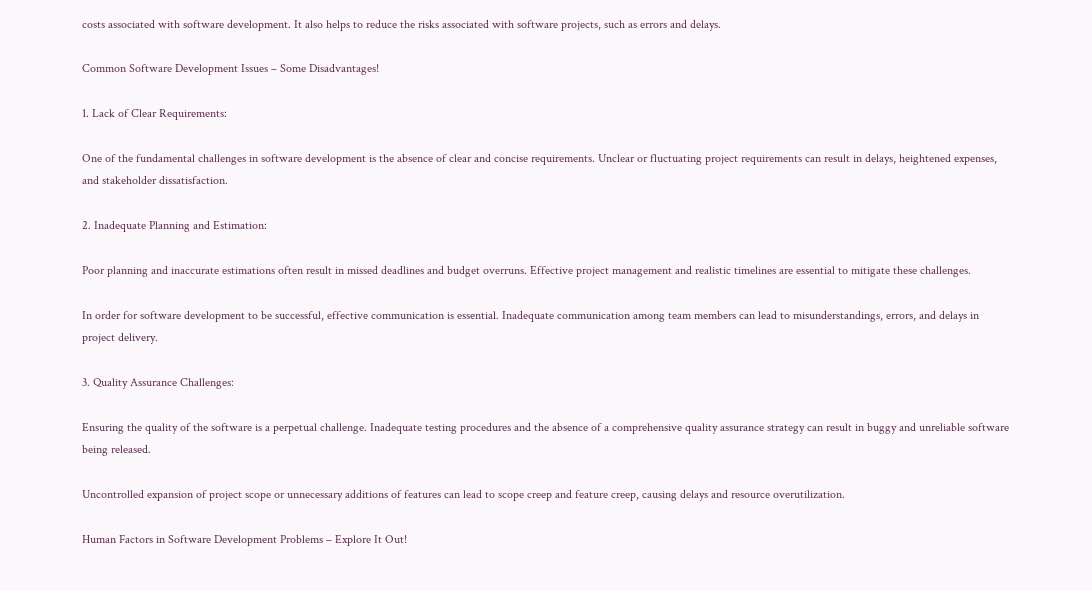costs associated with software development. It also helps to reduce the risks associated with software projects, such as errors and delays.

Common Software Development Issues – Some Disadvantages!

1. Lack of Clear Requirements:

One of the fundamental challenges in software development is the absence of clear and concise requirements. Unclear or fluctuating project requirements can result in delays, heightened expenses, and stakeholder dissatisfaction.

2. Inadequate Planning and Estimation:

Poor planning and inaccurate estimations often result in missed deadlines and budget overruns. Effective project management and realistic timelines are essential to mitigate these challenges.

In order for software development to be successful, effective communication is essential. Inadequate communication among team members can lead to misunderstandings, errors, and delays in project delivery.

3. Quality Assurance Challenges:

Ensuring the quality of the software is a perpetual challenge. Inadequate testing procedures and the absence of a comprehensive quality assurance strategy can result in buggy and unreliable software being released.

Uncontrolled expansion of project scope or unnecessary additions of features can lead to scope creep and feature creep, causing delays and resource overutilization.

Human Factors in Software Development Problems – Explore It Out!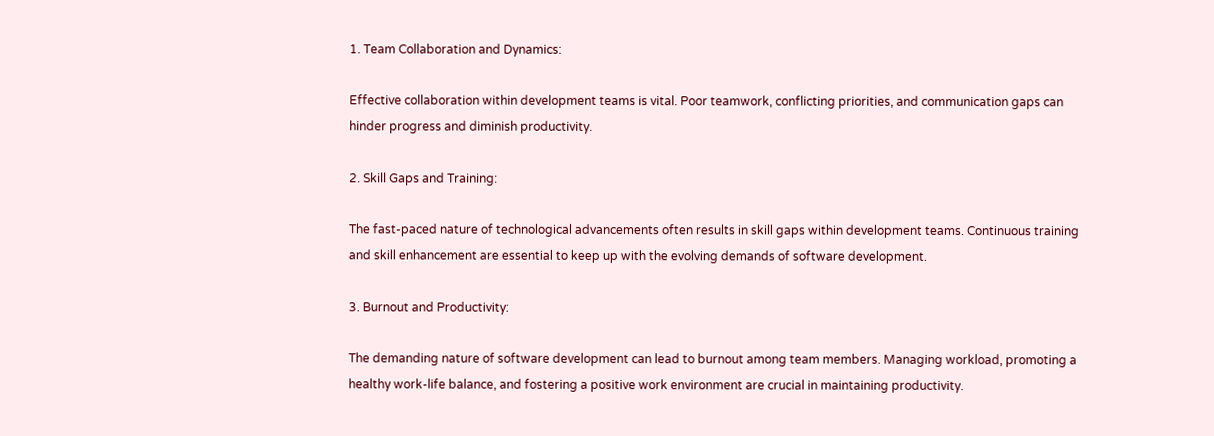1. Team Collaboration and Dynamics:

Effective collaboration within development teams is vital. Poor teamwork, conflicting priorities, and communication gaps can hinder progress and diminish productivity.

2. Skill Gaps and Training:

The fast-paced nature of technological advancements often results in skill gaps within development teams. Continuous training and skill enhancement are essential to keep up with the evolving demands of software development.

3. Burnout and Productivity:

The demanding nature of software development can lead to burnout among team members. Managing workload, promoting a healthy work-life balance, and fostering a positive work environment are crucial in maintaining productivity.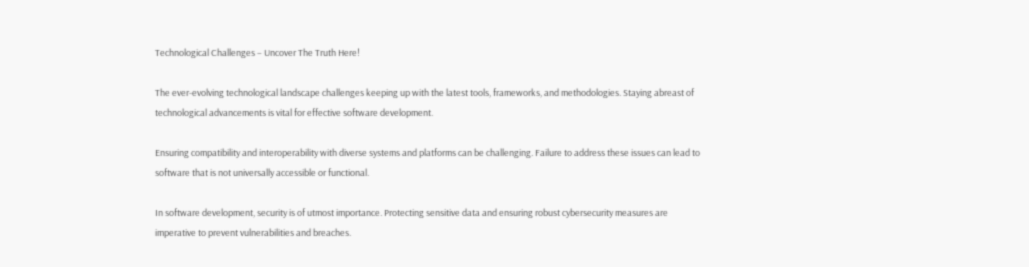Technological Challenges – Uncover The Truth Here!

The ever-evolving technological landscape challenges keeping up with the latest tools, frameworks, and methodologies. Staying abreast of technological advancements is vital for effective software development.

Ensuring compatibility and interoperability with diverse systems and platforms can be challenging. Failure to address these issues can lead to software that is not universally accessible or functional.

In software development, security is of utmost importance. Protecting sensitive data and ensuring robust cybersecurity measures are imperative to prevent vulnerabilities and breaches.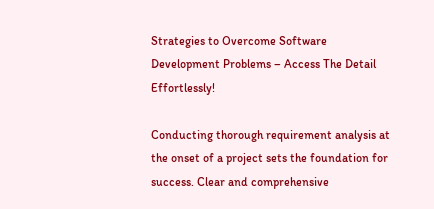Strategies to Overcome Software Development Problems – Access The Detail Effortlessly!

Conducting thorough requirement analysis at the onset of a project sets the foundation for success. Clear and comprehensive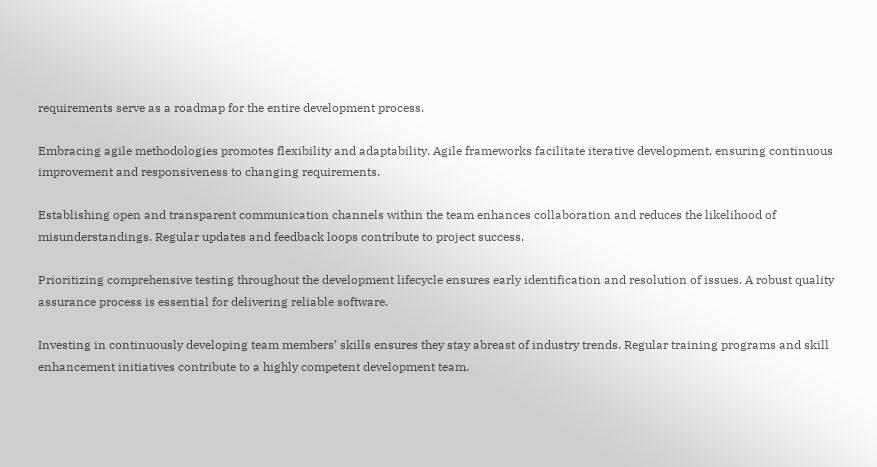requirements serve as a roadmap for the entire development process.

Embracing agile methodologies promotes flexibility and adaptability. Agile frameworks facilitate iterative development, ensuring continuous improvement and responsiveness to changing requirements.

Establishing open and transparent communication channels within the team enhances collaboration and reduces the likelihood of misunderstandings. Regular updates and feedback loops contribute to project success.

Prioritizing comprehensive testing throughout the development lifecycle ensures early identification and resolution of issues. A robust quality assurance process is essential for delivering reliable software.

Investing in continuously developing team members’ skills ensures they stay abreast of industry trends. Regular training programs and skill enhancement initiatives contribute to a highly competent development team.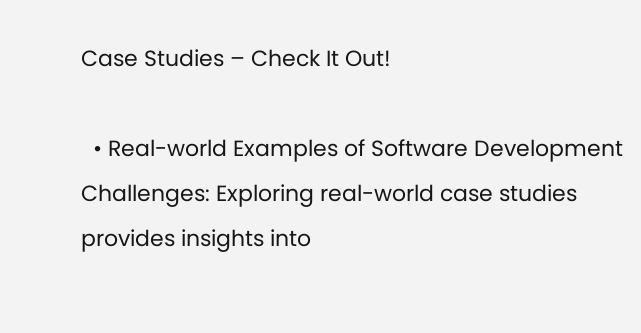Case Studies – Check It Out!

  • Real-world Examples of Software Development Challenges: Exploring real-world case studies provides insights into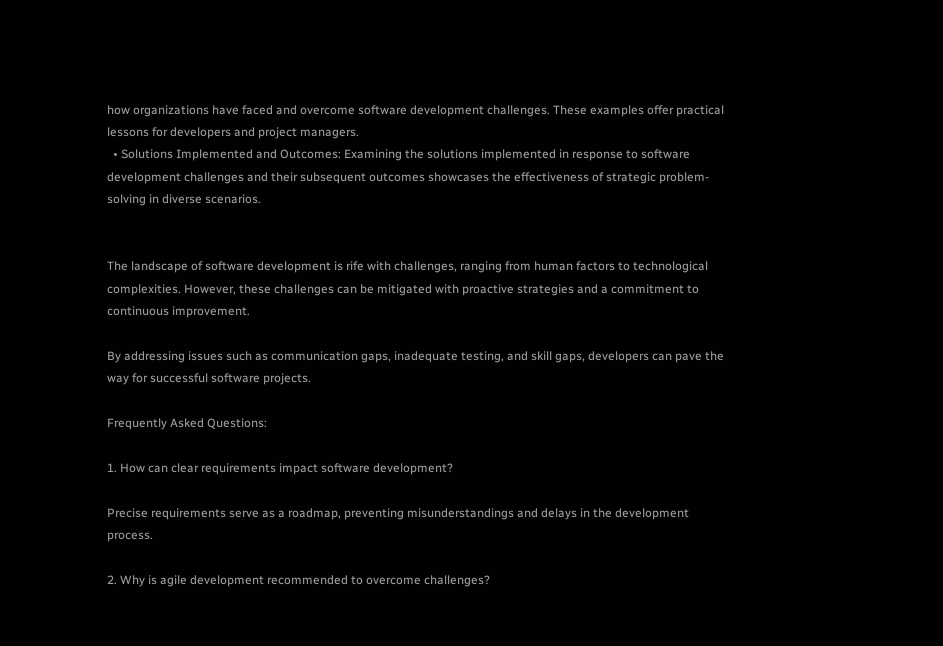how organizations have faced and overcome software development challenges. These examples offer practical lessons for developers and project managers.
  • Solutions Implemented and Outcomes: Examining the solutions implemented in response to software development challenges and their subsequent outcomes showcases the effectiveness of strategic problem-solving in diverse scenarios.


The landscape of software development is rife with challenges, ranging from human factors to technological complexities. However, these challenges can be mitigated with proactive strategies and a commitment to continuous improvement.

By addressing issues such as communication gaps, inadequate testing, and skill gaps, developers can pave the way for successful software projects.

Frequently Asked Questions:

1. How can clear requirements impact software development?

Precise requirements serve as a roadmap, preventing misunderstandings and delays in the development process.

2. Why is agile development recommended to overcome challenges?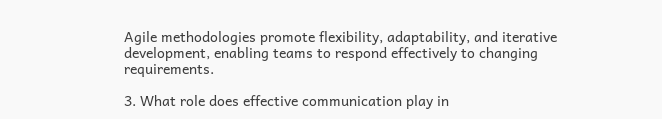Agile methodologies promote flexibility, adaptability, and iterative development, enabling teams to respond effectively to changing requirements.

3. What role does effective communication play in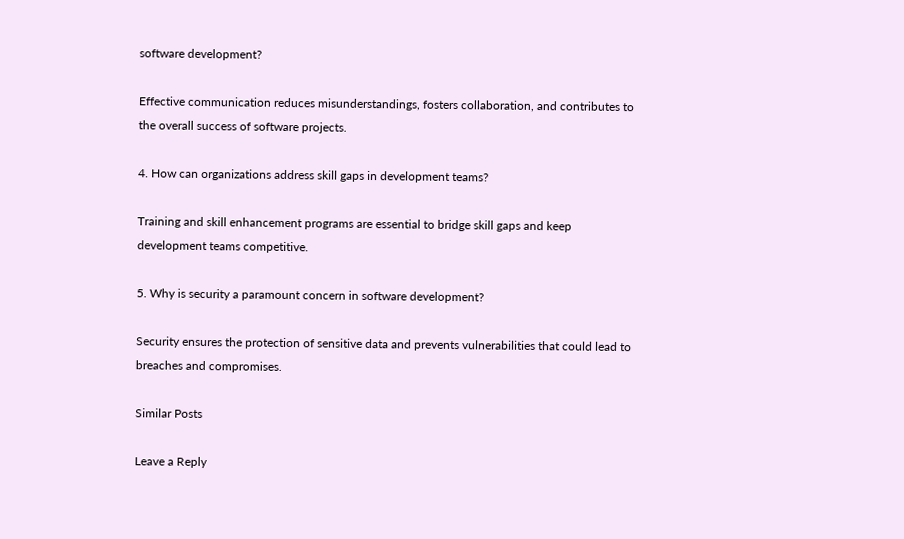software development?

Effective communication reduces misunderstandings, fosters collaboration, and contributes to the overall success of software projects.

4. How can organizations address skill gaps in development teams?

Training and skill enhancement programs are essential to bridge skill gaps and keep development teams competitive.

5. Why is security a paramount concern in software development?

Security ensures the protection of sensitive data and prevents vulnerabilities that could lead to breaches and compromises.

Similar Posts

Leave a Reply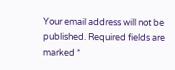Your email address will not be published. Required fields are marked *